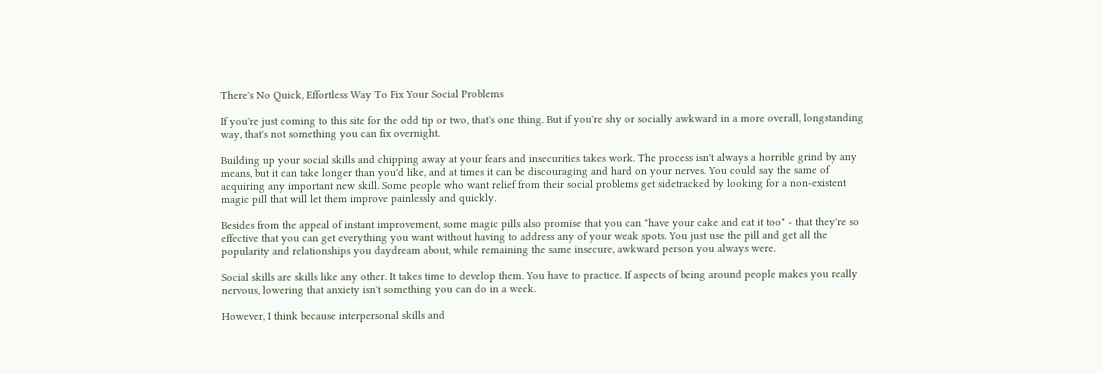There's No Quick, Effortless Way To Fix Your Social Problems

If you're just coming to this site for the odd tip or two, that's one thing. But if you're shy or socially awkward in a more overall, longstanding way, that's not something you can fix overnight.

Building up your social skills and chipping away at your fears and insecurities takes work. The process isn't always a horrible grind by any means, but it can take longer than you'd like, and at times it can be discouraging and hard on your nerves. You could say the same of acquiring any important new skill. Some people who want relief from their social problems get sidetracked by looking for a non-existent magic pill that will let them improve painlessly and quickly.

Besides from the appeal of instant improvement, some magic pills also promise that you can "have your cake and eat it too" - that they're so effective that you can get everything you want without having to address any of your weak spots. You just use the pill and get all the popularity and relationships you daydream about, while remaining the same insecure, awkward person you always were.

Social skills are skills like any other. It takes time to develop them. You have to practice. If aspects of being around people makes you really nervous, lowering that anxiety isn't something you can do in a week.

However, I think because interpersonal skills and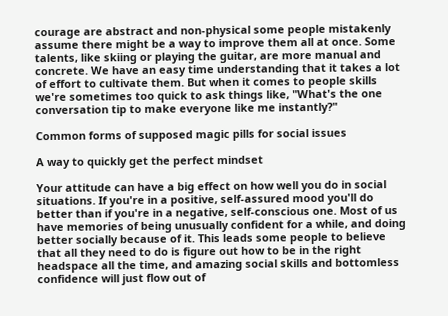courage are abstract and non-physical some people mistakenly assume there might be a way to improve them all at once. Some talents, like skiing or playing the guitar, are more manual and concrete. We have an easy time understanding that it takes a lot of effort to cultivate them. But when it comes to people skills we're sometimes too quick to ask things like, "What's the one conversation tip to make everyone like me instantly?"

Common forms of supposed magic pills for social issues

A way to quickly get the perfect mindset

Your attitude can have a big effect on how well you do in social situations. If you're in a positive, self-assured mood you'll do better than if you're in a negative, self-conscious one. Most of us have memories of being unusually confident for a while, and doing better socially because of it. This leads some people to believe that all they need to do is figure out how to be in the right headspace all the time, and amazing social skills and bottomless confidence will just flow out of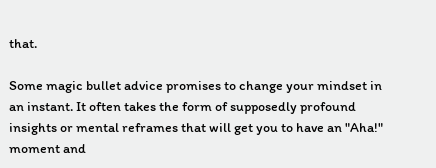that.

Some magic bullet advice promises to change your mindset in an instant. It often takes the form of supposedly profound insights or mental reframes that will get you to have an "Aha!" moment and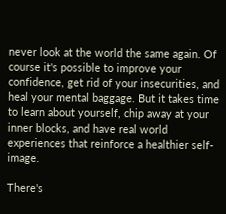never look at the world the same again. Of course it's possible to improve your confidence, get rid of your insecurities, and heal your mental baggage. But it takes time to learn about yourself, chip away at your inner blocks, and have real world experiences that reinforce a healthier self-image.

There's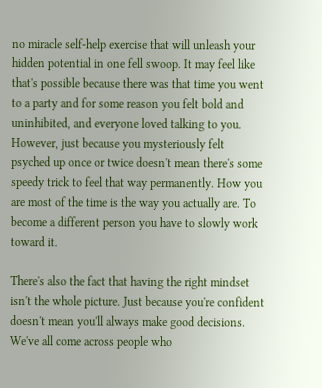no miracle self-help exercise that will unleash your hidden potential in one fell swoop. It may feel like that's possible because there was that time you went to a party and for some reason you felt bold and uninhibited, and everyone loved talking to you. However, just because you mysteriously felt psyched up once or twice doesn't mean there's some speedy trick to feel that way permanently. How you are most of the time is the way you actually are. To become a different person you have to slowly work toward it.

There's also the fact that having the right mindset isn't the whole picture. Just because you're confident doesn't mean you'll always make good decisions. We've all come across people who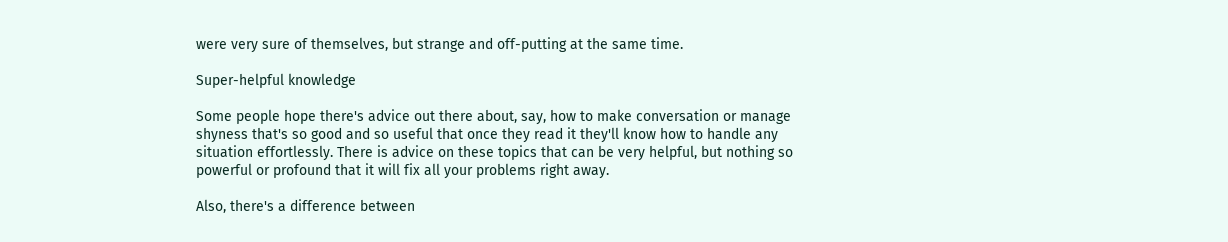were very sure of themselves, but strange and off-putting at the same time.

Super-helpful knowledge

Some people hope there's advice out there about, say, how to make conversation or manage shyness that's so good and so useful that once they read it they'll know how to handle any situation effortlessly. There is advice on these topics that can be very helpful, but nothing so powerful or profound that it will fix all your problems right away.

Also, there's a difference between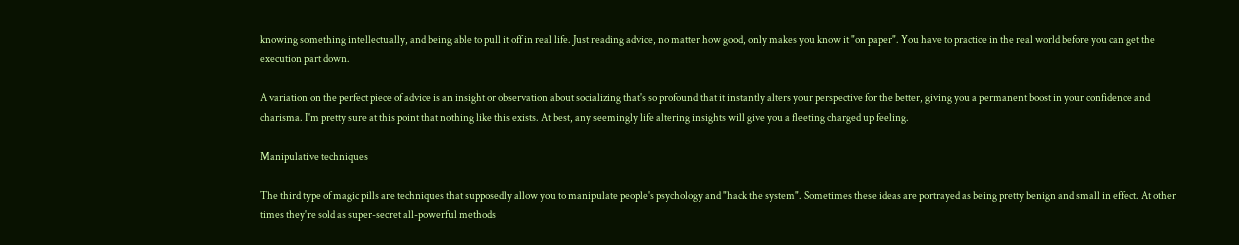knowing something intellectually, and being able to pull it off in real life. Just reading advice, no matter how good, only makes you know it "on paper". You have to practice in the real world before you can get the execution part down.

A variation on the perfect piece of advice is an insight or observation about socializing that's so profound that it instantly alters your perspective for the better, giving you a permanent boost in your confidence and charisma. I'm pretty sure at this point that nothing like this exists. At best, any seemingly life altering insights will give you a fleeting charged up feeling.

Manipulative techniques

The third type of magic pills are techniques that supposedly allow you to manipulate people's psychology and "hack the system". Sometimes these ideas are portrayed as being pretty benign and small in effect. At other times they're sold as super-secret all-powerful methods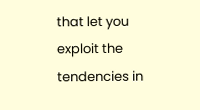that let you exploit the tendencies in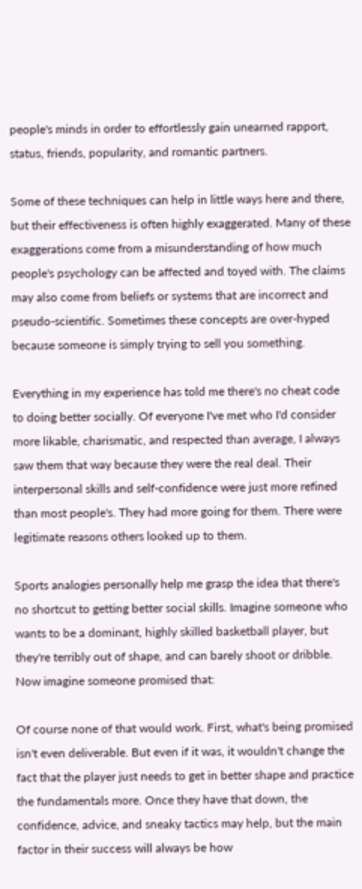people's minds in order to effortlessly gain unearned rapport, status, friends, popularity, and romantic partners.

Some of these techniques can help in little ways here and there, but their effectiveness is often highly exaggerated. Many of these exaggerations come from a misunderstanding of how much people's psychology can be affected and toyed with. The claims may also come from beliefs or systems that are incorrect and pseudo-scientific. Sometimes these concepts are over-hyped because someone is simply trying to sell you something.

Everything in my experience has told me there's no cheat code to doing better socially. Of everyone I've met who I'd consider more likable, charismatic, and respected than average, I always saw them that way because they were the real deal. Their interpersonal skills and self-confidence were just more refined than most people's. They had more going for them. There were legitimate reasons others looked up to them.

Sports analogies personally help me grasp the idea that there's no shortcut to getting better social skills. Imagine someone who wants to be a dominant, highly skilled basketball player, but they're terribly out of shape, and can barely shoot or dribble. Now imagine someone promised that:

Of course none of that would work. First, what's being promised isn't even deliverable. But even if it was, it wouldn't change the fact that the player just needs to get in better shape and practice the fundamentals more. Once they have that down, the confidence, advice, and sneaky tactics may help, but the main factor in their success will always be how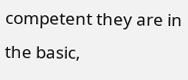competent they are in the basic,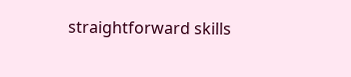straightforward skills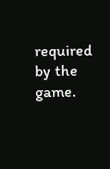required by the game.